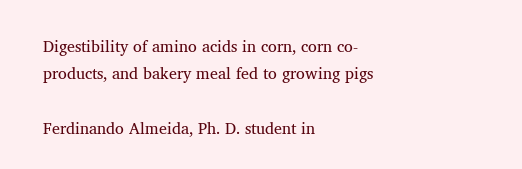Digestibility of amino acids in corn, corn co-products, and bakery meal fed to growing pigs

Ferdinando Almeida, Ph. D. student in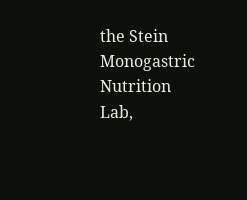the Stein Monogastric Nutrition Lab,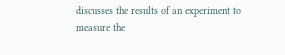discusses the results of an experiment to measure the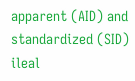apparent (AID) and standardized (SID) ileal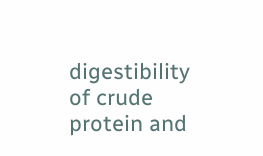digestibility of crude protein and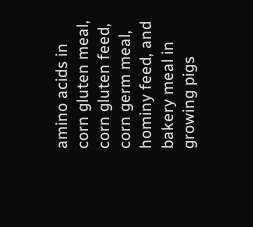amino acids in corn gluten meal, corn gluten feed, corn germ meal, hominy feed, and bakery meal in growing pigs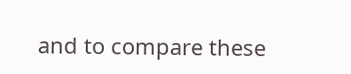and to compare these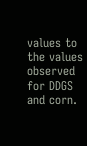values to the values observed for DDGS and corn.